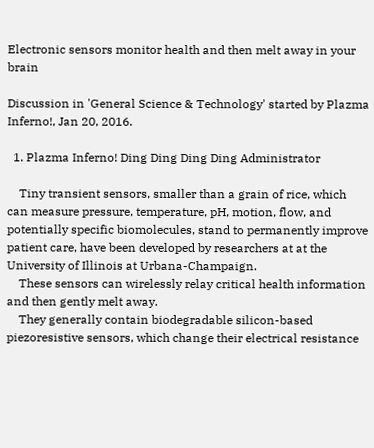Electronic sensors monitor health and then melt away in your brain

Discussion in 'General Science & Technology' started by Plazma Inferno!, Jan 20, 2016.

  1. Plazma Inferno! Ding Ding Ding Ding Administrator

    Tiny transient sensors, smaller than a grain of rice, which can measure pressure, temperature, pH, motion, flow, and potentially specific biomolecules, stand to permanently improve patient care, have been developed by researchers at at the University of Illinois at Urbana-Champaign.
    These sensors can wirelessly relay critical health information and then gently melt away.
    They generally contain biodegradable silicon-based piezoresistive sensors, which change their electrical resistance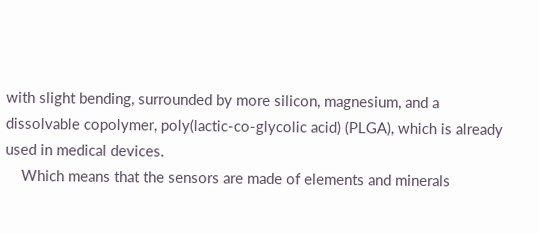with slight bending, surrounded by more silicon, magnesium, and a dissolvable copolymer, poly(lactic-co-glycolic acid) (PLGA), which is already used in medical devices.
    Which means that the sensors are made of elements and minerals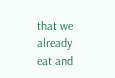that we already eat and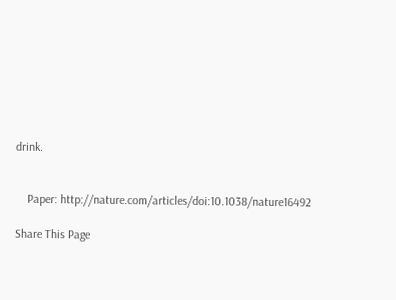drink.


    Paper: http://nature.com/articles/doi:10.1038/nature16492

Share This Page